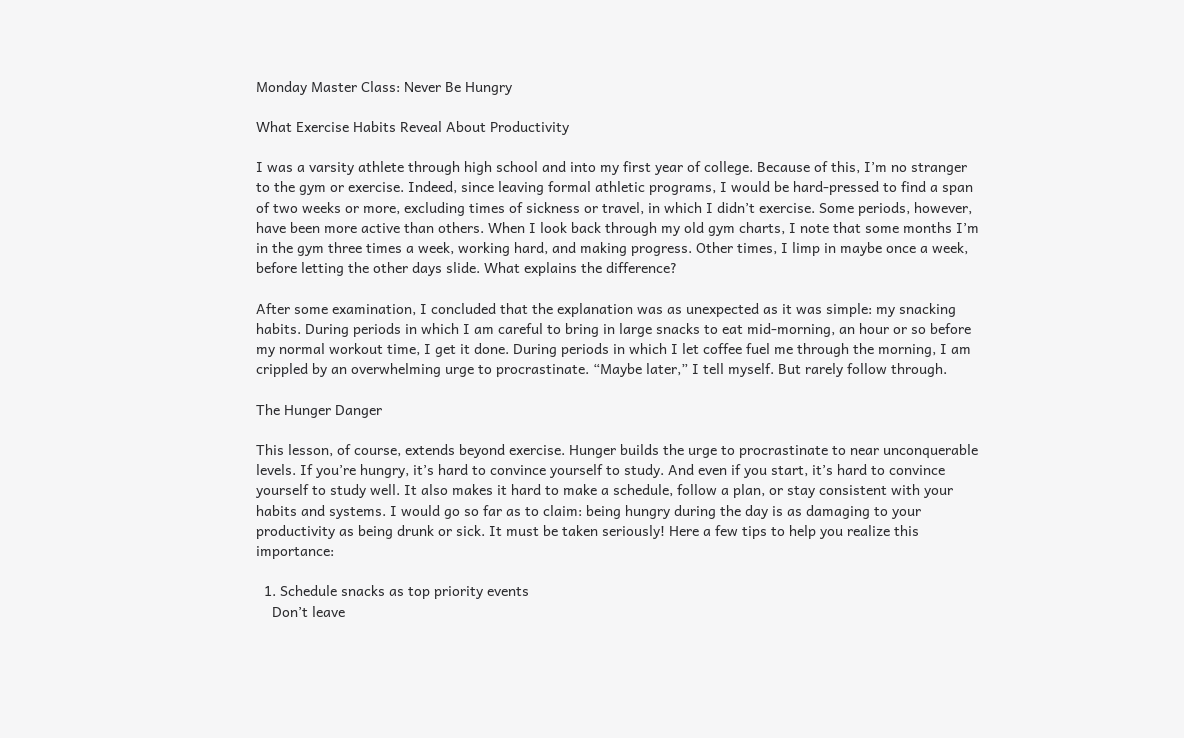Monday Master Class: Never Be Hungry

What Exercise Habits Reveal About Productivity

I was a varsity athlete through high school and into my first year of college. Because of this, I’m no stranger to the gym or exercise. Indeed, since leaving formal athletic programs, I would be hard-pressed to find a span of two weeks or more, excluding times of sickness or travel, in which I didn’t exercise. Some periods, however, have been more active than others. When I look back through my old gym charts, I note that some months I’m in the gym three times a week, working hard, and making progress. Other times, I limp in maybe once a week, before letting the other days slide. What explains the difference?

After some examination, I concluded that the explanation was as unexpected as it was simple: my snacking habits. During periods in which I am careful to bring in large snacks to eat mid-morning, an hour or so before my normal workout time, I get it done. During periods in which I let coffee fuel me through the morning, I am crippled by an overwhelming urge to procrastinate. “Maybe later,” I tell myself. But rarely follow through.

The Hunger Danger

This lesson, of course, extends beyond exercise. Hunger builds the urge to procrastinate to near unconquerable levels. If you’re hungry, it’s hard to convince yourself to study. And even if you start, it’s hard to convince yourself to study well. It also makes it hard to make a schedule, follow a plan, or stay consistent with your habits and systems. I would go so far as to claim: being hungry during the day is as damaging to your productivity as being drunk or sick. It must be taken seriously! Here a few tips to help you realize this importance:

  1. Schedule snacks as top priority events
    Don’t leave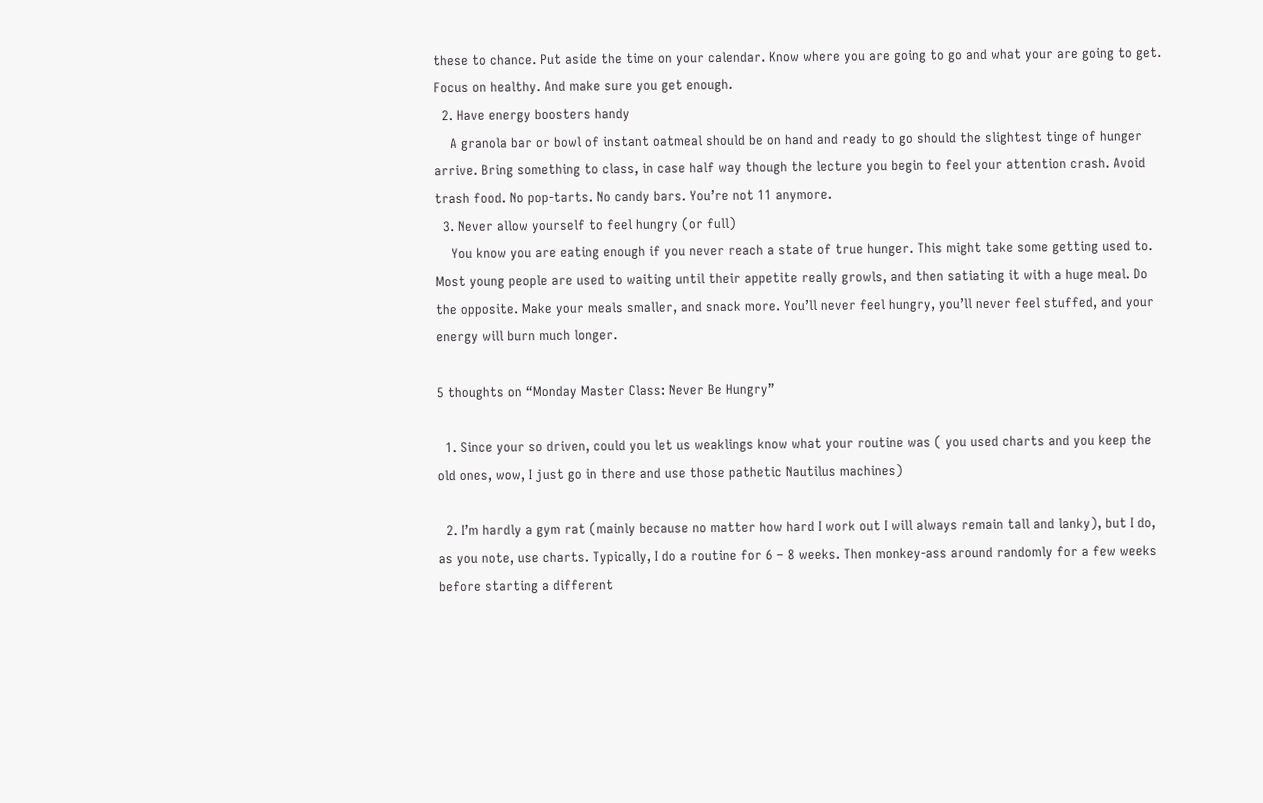these to chance. Put aside the time on your calendar. Know where you are going to go and what your are going to get. Focus on healthy. And make sure you get enough.
  2. Have energy boosters handy
    A granola bar or bowl of instant oatmeal should be on hand and ready to go should the slightest tinge of hunger arrive. Bring something to class, in case half way though the lecture you begin to feel your attention crash. Avoid trash food. No pop-tarts. No candy bars. You’re not 11 anymore.
  3. Never allow yourself to feel hungry (or full)
    You know you are eating enough if you never reach a state of true hunger. This might take some getting used to. Most young people are used to waiting until their appetite really growls, and then satiating it with a huge meal. Do the opposite. Make your meals smaller, and snack more. You’ll never feel hungry, you’ll never feel stuffed, and your energy will burn much longer.

5 thoughts on “Monday Master Class: Never Be Hungry”

  1. Since your so driven, could you let us weaklings know what your routine was ( you used charts and you keep the old ones, wow, I just go in there and use those pathetic Nautilus machines)

  2. I’m hardly a gym rat (mainly because no matter how hard I work out I will always remain tall and lanky), but I do, as you note, use charts. Typically, I do a routine for 6 – 8 weeks. Then monkey-ass around randomly for a few weeks before starting a different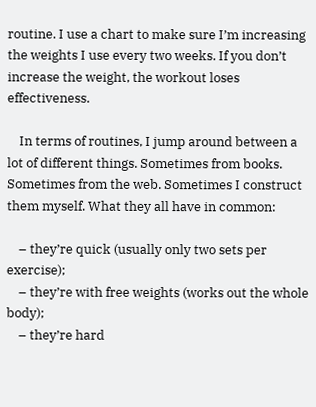routine. I use a chart to make sure I’m increasing the weights I use every two weeks. If you don’t increase the weight, the workout loses effectiveness.

    In terms of routines, I jump around between a lot of different things. Sometimes from books. Sometimes from the web. Sometimes I construct them myself. What they all have in common:

    – they’re quick (usually only two sets per exercise);
    – they’re with free weights (works out the whole body);
    – they’re hard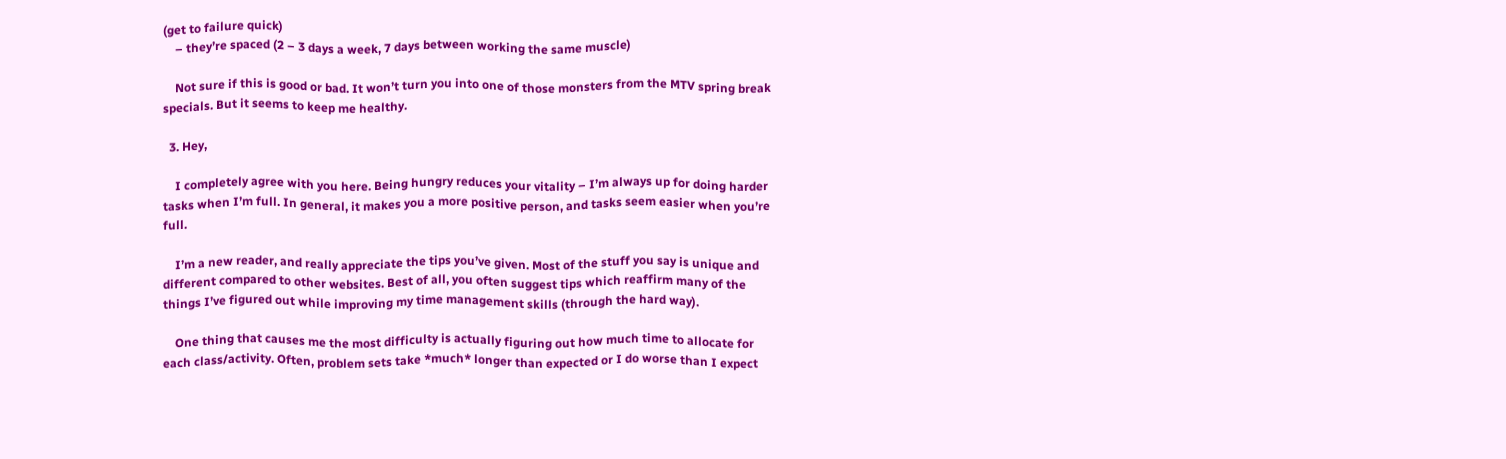(get to failure quick)
    – they’re spaced (2 – 3 days a week, 7 days between working the same muscle)

    Not sure if this is good or bad. It won’t turn you into one of those monsters from the MTV spring break specials. But it seems to keep me healthy.

  3. Hey,

    I completely agree with you here. Being hungry reduces your vitality – I’m always up for doing harder tasks when I’m full. In general, it makes you a more positive person, and tasks seem easier when you’re full.

    I’m a new reader, and really appreciate the tips you’ve given. Most of the stuff you say is unique and different compared to other websites. Best of all, you often suggest tips which reaffirm many of the things I’ve figured out while improving my time management skills (through the hard way).

    One thing that causes me the most difficulty is actually figuring out how much time to allocate for each class/activity. Often, problem sets take *much* longer than expected or I do worse than I expect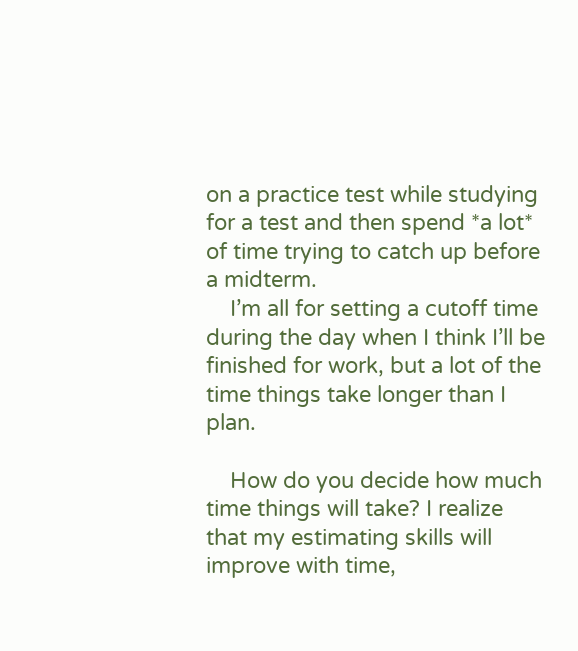on a practice test while studying for a test and then spend *a lot* of time trying to catch up before a midterm.
    I’m all for setting a cutoff time during the day when I think I’ll be finished for work, but a lot of the time things take longer than I plan.

    How do you decide how much time things will take? I realize that my estimating skills will improve with time,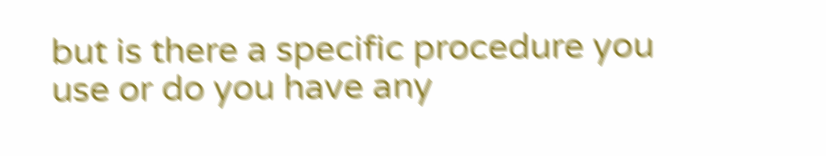but is there a specific procedure you use or do you have any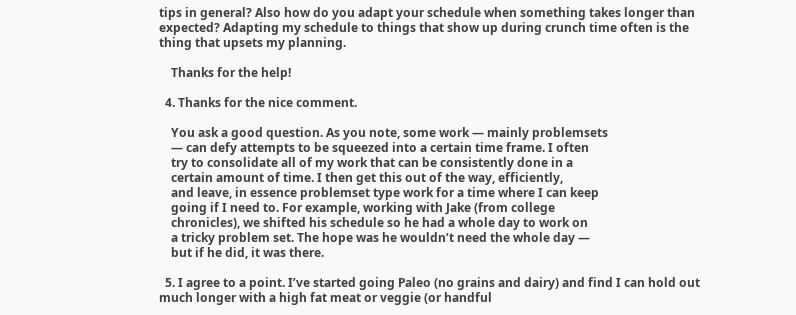tips in general? Also how do you adapt your schedule when something takes longer than expected? Adapting my schedule to things that show up during crunch time often is the thing that upsets my planning.

    Thanks for the help!

  4. Thanks for the nice comment.

    You ask a good question. As you note, some work — mainly problemsets
    — can defy attempts to be squeezed into a certain time frame. I often
    try to consolidate all of my work that can be consistently done in a
    certain amount of time. I then get this out of the way, efficiently,
    and leave, in essence problemset type work for a time where I can keep
    going if I need to. For example, working with Jake (from college
    chronicles), we shifted his schedule so he had a whole day to work on
    a tricky problem set. The hope was he wouldn’t need the whole day —
    but if he did, it was there.

  5. I agree to a point. I’ve started going Paleo (no grains and dairy) and find I can hold out much longer with a high fat meat or veggie (or handful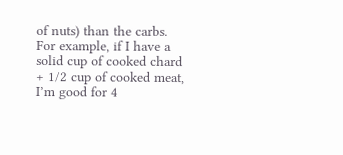of nuts) than the carbs. For example, if I have a solid cup of cooked chard + 1/2 cup of cooked meat, I’m good for 4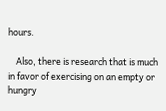hours.

    Also, there is research that is much in favor of exercising on an empty or hungry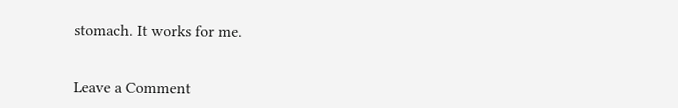stomach. It works for me.


Leave a Comment